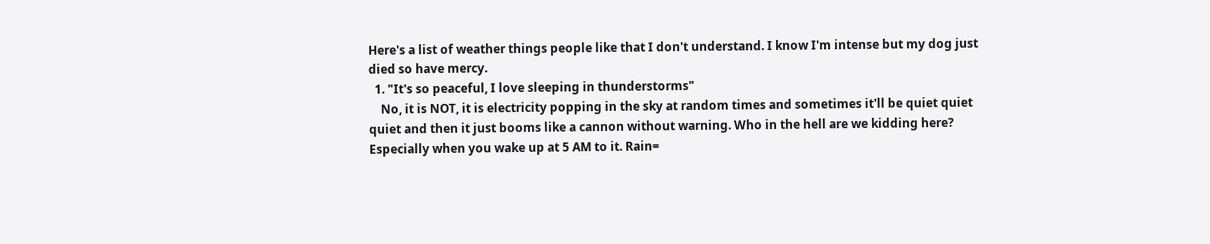Here's a list of weather things people like that I don't understand. I know I'm intense but my dog just died so have mercy.
  1. "It's so peaceful, I love sleeping in thunderstorms"
    No, it is NOT, it is electricity popping in the sky at random times and sometimes it'll be quiet quiet quiet and then it just booms like a cannon without warning. Who in the hell are we kidding here? Especially when you wake up at 5 AM to it. Rain=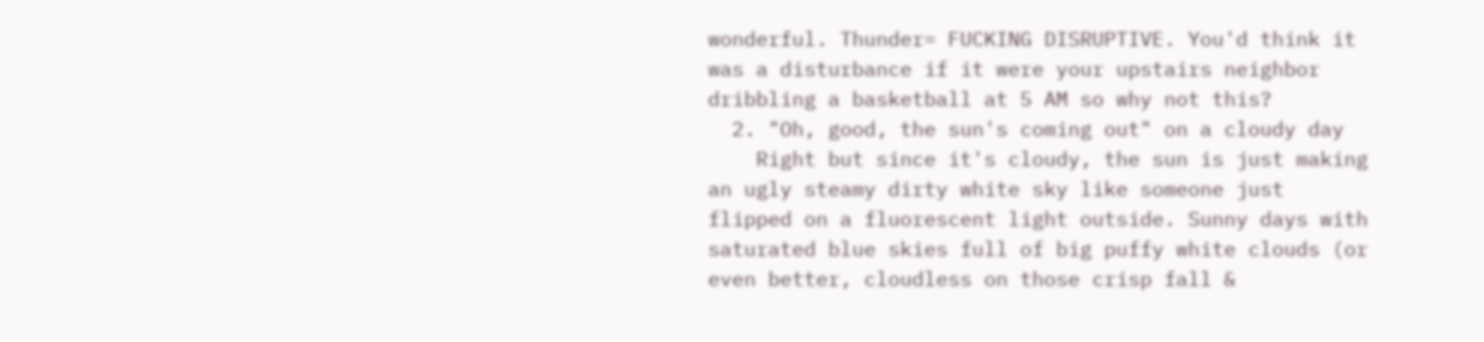wonderful. Thunder= FUCKING DISRUPTIVE. You'd think it was a disturbance if it were your upstairs neighbor dribbling a basketball at 5 AM so why not this?
  2. "Oh, good, the sun's coming out" on a cloudy day
    Right but since it's cloudy, the sun is just making an ugly steamy dirty white sky like someone just flipped on a fluorescent light outside. Sunny days with saturated blue skies full of big puffy white clouds (or even better, cloudless on those crisp fall &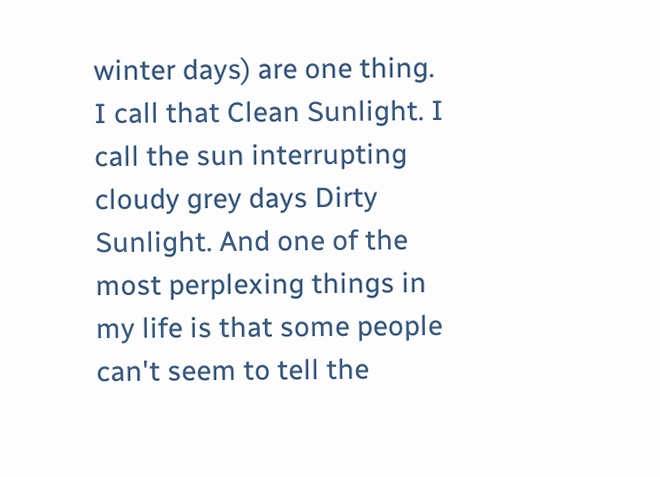winter days) are one thing. I call that Clean Sunlight. I call the sun interrupting cloudy grey days Dirty Sunlight. And one of the most perplexing things in my life is that some people can't seem to tell the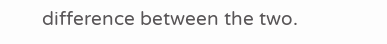difference between the two.